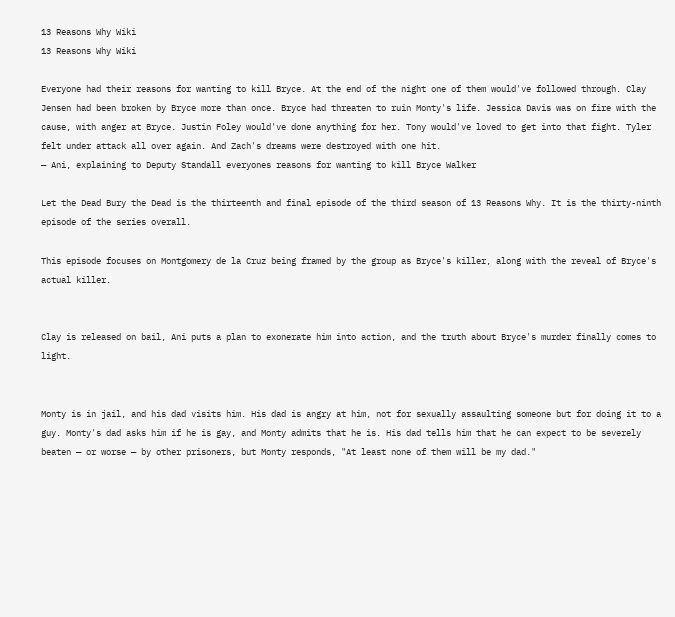13 Reasons Why Wiki
13 Reasons Why Wiki

Everyone had their reasons for wanting to kill Bryce. At the end of the night one of them would've followed through. Clay Jensen had been broken by Bryce more than once. Bryce had threaten to ruin Monty's life. Jessica Davis was on fire with the cause, with anger at Bryce. Justin Foley would've done anything for her. Tony would've loved to get into that fight. Tyler felt under attack all over again. And Zach's dreams were destroyed with one hit.
— Ani, explaining to Deputy Standall everyones reasons for wanting to kill Bryce Walker

Let the Dead Bury the Dead is the thirteenth and final episode of the third season of 13 Reasons Why. It is the thirty-ninth episode of the series overall.

This episode focuses on Montgomery de la Cruz being framed by the group as Bryce's killer, along with the reveal of Bryce's actual killer.


Clay is released on bail, Ani puts a plan to exonerate him into action, and the truth about Bryce's murder finally comes to light.


Monty is in jail, and his dad visits him. His dad is angry at him, not for sexually assaulting someone but for doing it to a guy. Monty's dad asks him if he is gay, and Monty admits that he is. His dad tells him that he can expect to be severely beaten — or worse — by other prisoners, but Monty responds, "At least none of them will be my dad."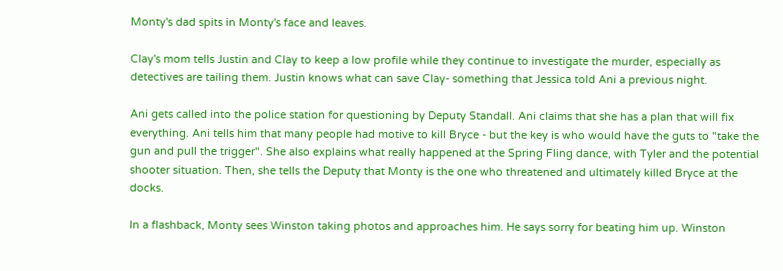Monty's dad spits in Monty's face and leaves.

Clay's mom tells Justin and Clay to keep a low profile while they continue to investigate the murder, especially as detectives are tailing them. Justin knows what can save Clay- something that Jessica told Ani a previous night.

Ani gets called into the police station for questioning by Deputy Standall. Ani claims that she has a plan that will fix everything. Ani tells him that many people had motive to kill Bryce - but the key is who would have the guts to "take the gun and pull the trigger". She also explains what really happened at the Spring Fling dance, with Tyler and the potential shooter situation. Then, she tells the Deputy that Monty is the one who threatened and ultimately killed Bryce at the docks.

In a flashback, Monty sees Winston taking photos and approaches him. He says sorry for beating him up. Winston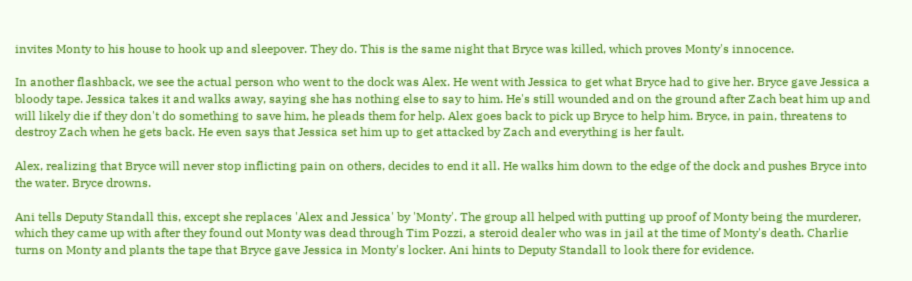invites Monty to his house to hook up and sleepover. They do. This is the same night that Bryce was killed, which proves Monty's innocence.

In another flashback, we see the actual person who went to the dock was Alex. He went with Jessica to get what Bryce had to give her. Bryce gave Jessica a bloody tape. Jessica takes it and walks away, saying she has nothing else to say to him. He's still wounded and on the ground after Zach beat him up and will likely die if they don't do something to save him, he pleads them for help. Alex goes back to pick up Bryce to help him. Bryce, in pain, threatens to destroy Zach when he gets back. He even says that Jessica set him up to get attacked by Zach and everything is her fault.

Alex, realizing that Bryce will never stop inflicting pain on others, decides to end it all. He walks him down to the edge of the dock and pushes Bryce into the water. Bryce drowns.

Ani tells Deputy Standall this, except she replaces 'Alex and Jessica' by 'Monty'. The group all helped with putting up proof of Monty being the murderer, which they came up with after they found out Monty was dead through Tim Pozzi, a steroid dealer who was in jail at the time of Monty's death. Charlie turns on Monty and plants the tape that Bryce gave Jessica in Monty's locker. Ani hints to Deputy Standall to look there for evidence.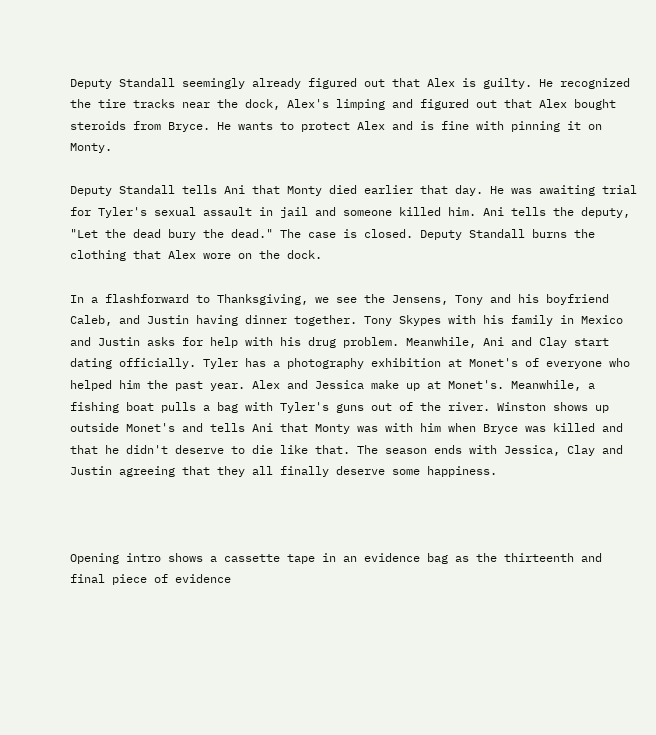Deputy Standall seemingly already figured out that Alex is guilty. He recognized the tire tracks near the dock, Alex's limping and figured out that Alex bought steroids from Bryce. He wants to protect Alex and is fine with pinning it on Monty.

Deputy Standall tells Ani that Monty died earlier that day. He was awaiting trial for Tyler's sexual assault in jail and someone killed him. Ani tells the deputy, "Let the dead bury the dead." The case is closed. Deputy Standall burns the clothing that Alex wore on the dock.

In a flashforward to Thanksgiving, we see the Jensens, Tony and his boyfriend Caleb, and Justin having dinner together. Tony Skypes with his family in Mexico and Justin asks for help with his drug problem. Meanwhile, Ani and Clay start dating officially. Tyler has a photography exhibition at Monet's of everyone who helped him the past year. Alex and Jessica make up at Monet's. Meanwhile, a fishing boat pulls a bag with Tyler's guns out of the river. Winston shows up outside Monet's and tells Ani that Monty was with him when Bryce was killed and that he didn't deserve to die like that. The season ends with Jessica, Clay and Justin agreeing that they all finally deserve some happiness.



Opening intro shows a cassette tape in an evidence bag as the thirteenth and final piece of evidence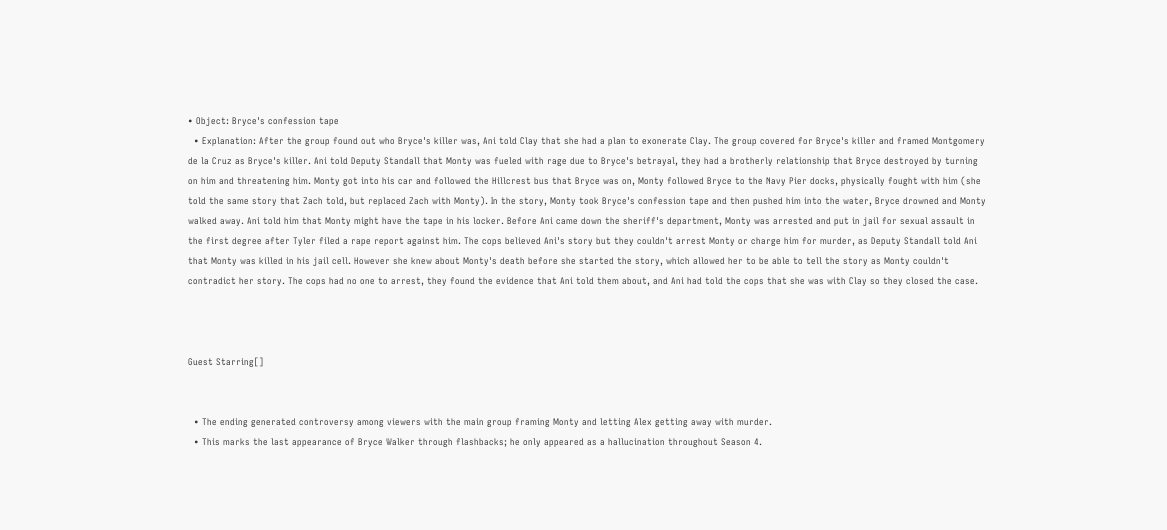• Object: Bryce's confession tape
  • Explanation: After the group found out who Bryce's killer was, Ani told Clay that she had a plan to exonerate Clay. The group covered for Bryce's killer and framed Montgomery de la Cruz as Bryce's killer. Ani told Deputy Standall that Monty was fueled with rage due to Bryce's betrayal, they had a brotherly relationship that Bryce destroyed by turning on him and threatening him. Monty got into his car and followed the Hillcrest bus that Bryce was on, Monty followed Bryce to the Navy Pier docks, physically fought with him (she told the same story that Zach told, but replaced Zach with Monty). In the story, Monty took Bryce's confession tape and then pushed him into the water, Bryce drowned and Monty walked away. Ani told him that Monty might have the tape in his locker. Before Ani came down the sheriff's department, Monty was arrested and put in jail for sexual assault in the first degree after Tyler filed a rape report against him. The cops believed Ani's story but they couldn't arrest Monty or charge him for murder, as Deputy Standall told Ani that Monty was killed in his jail cell. However she knew about Monty's death before she started the story, which allowed her to be able to tell the story as Monty couldn't contradict her story. The cops had no one to arrest, they found the evidence that Ani told them about, and Ani had told the cops that she was with Clay so they closed the case.



Guest Starring[]


  • The ending generated controversy among viewers with the main group framing Monty and letting Alex getting away with murder.
  • This marks the last appearance of Bryce Walker through flashbacks; he only appeared as a hallucination throughout Season 4.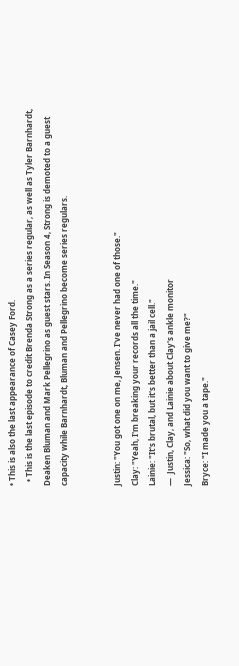• This is also the last appearance of Casey Ford.
  • This is the last episode to credit Brenda Strong as a series regular, as well as Tyler Barnhardt, Deaken Bluman and Mark Pellegrino as guest stars. In Season 4, Strong is demoted to a guest capacity while Barnhardt, Bluman and Pellegrino become series regulars.


Justin: "You got one on me, Jensen. I've never had one of those."
Clay: "Yeah, I'm breaking your records all the time."
Lainie: "It's brutal, but it's better than a jail cell."
―  Justin, Clay, and Lainie about Clay's ankle monitor
Jessica: "So, what did you want to give me?"
Bryce: "I made you a tape."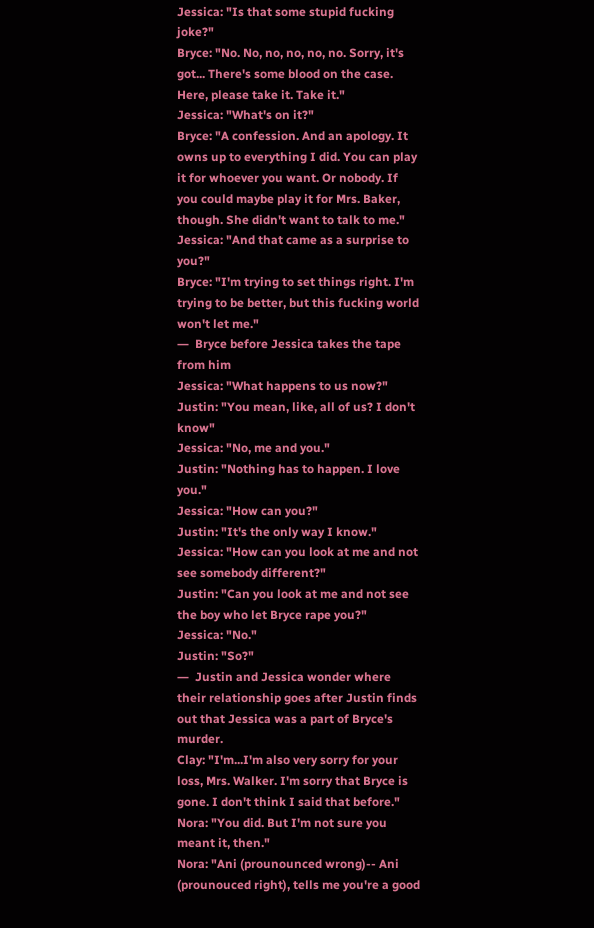Jessica: "Is that some stupid fucking joke?"
Bryce: "No. No, no, no, no, no. Sorry, it's got... There's some blood on the case. Here, please take it. Take it."
Jessica: "What's on it?"
Bryce: "A confession. And an apology. It owns up to everything I did. You can play it for whoever you want. Or nobody. If you could maybe play it for Mrs. Baker, though. She didn't want to talk to me."
Jessica: "And that came as a surprise to you?"
Bryce: "I'm trying to set things right. I'm trying to be better, but this fucking world won't let me."
―  Bryce before Jessica takes the tape from him
Jessica: "What happens to us now?"
Justin: "You mean, like, all of us? I don't know"
Jessica: "No, me and you."
Justin: "Nothing has to happen. I love you."
Jessica: "How can you?"
Justin: "It's the only way I know."
Jessica: "How can you look at me and not see somebody different?"
Justin: "Can you look at me and not see the boy who let Bryce rape you?"
Jessica: "No."
Justin: "So?"
―  Justin and Jessica wonder where their relationship goes after Justin finds out that Jessica was a part of Bryce's murder.
Clay: "I'm...I'm also very sorry for your loss, Mrs. Walker. I'm sorry that Bryce is gone. I don't think I said that before."
Nora: "You did. But I'm not sure you meant it, then."
Nora: "Ani (prounounced wrong)-- Ani (prounouced right), tells me you're a good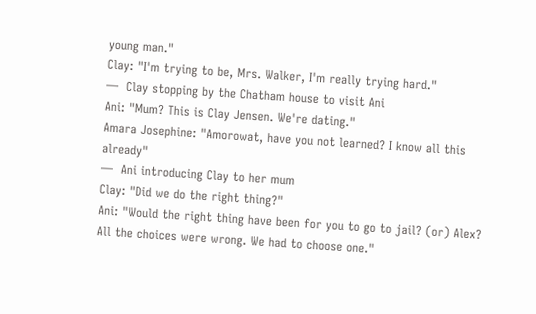young man."
Clay: "I'm trying to be, Mrs. Walker, I'm really trying hard."
―  Clay stopping by the Chatham house to visit Ani
Ani: "Mum? This is Clay Jensen. We're dating."
Amara Josephine: "Amorowat, have you not learned? I know all this already"
―  Ani introducing Clay to her mum
Clay: "Did we do the right thing?"
Ani: "Would the right thing have been for you to go to jail? (or) Alex? All the choices were wrong. We had to choose one."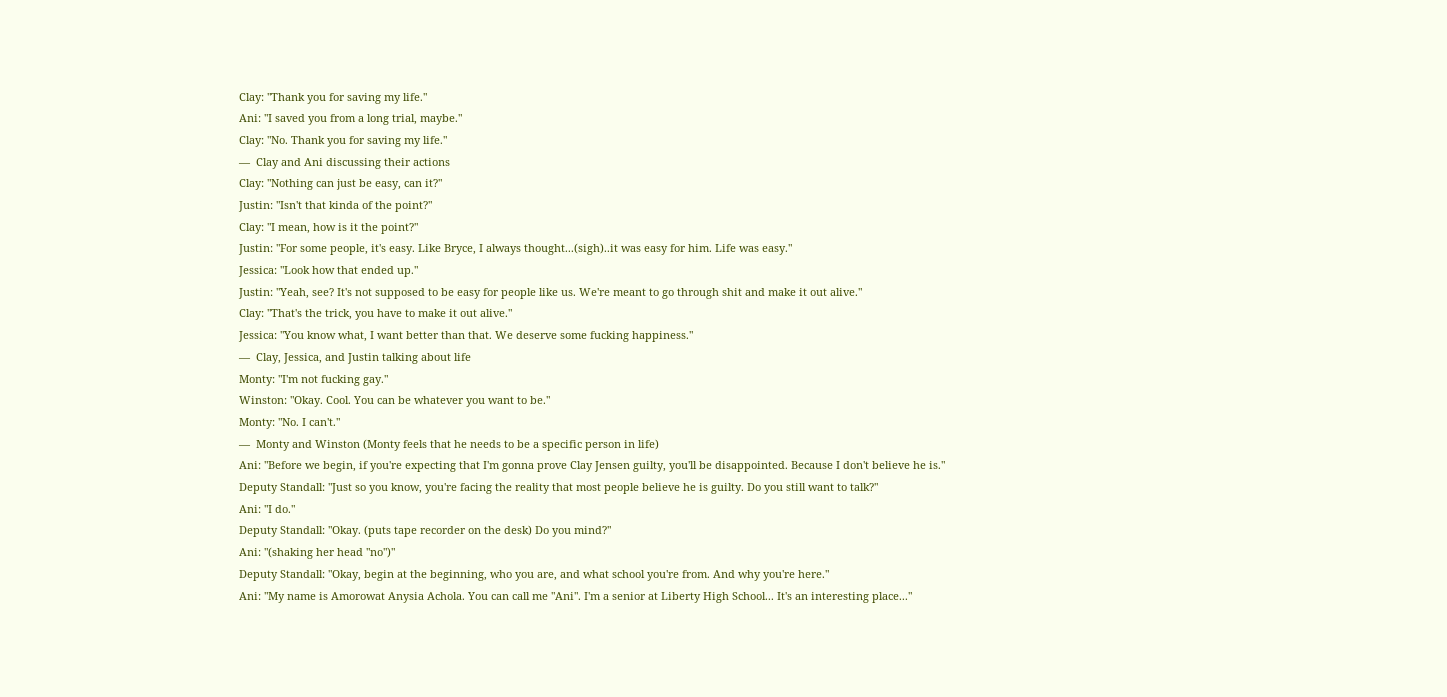Clay: "Thank you for saving my life."
Ani: "I saved you from a long trial, maybe."
Clay: "No. Thank you for saving my life."
―  Clay and Ani discussing their actions
Clay: "Nothing can just be easy, can it?"
Justin: "Isn't that kinda of the point?"
Clay: "I mean, how is it the point?"
Justin: "For some people, it's easy. Like Bryce, I always thought...(sigh)..it was easy for him. Life was easy."
Jessica: "Look how that ended up."
Justin: "Yeah, see? It's not supposed to be easy for people like us. We're meant to go through shit and make it out alive."
Clay: "That's the trick, you have to make it out alive."
Jessica: "You know what, I want better than that. We deserve some fucking happiness."
―  Clay, Jessica, and Justin talking about life
Monty: "I'm not fucking gay."
Winston: "Okay. Cool. You can be whatever you want to be."
Monty: "No. I can't."
―  Monty and Winston (Monty feels that he needs to be a specific person in life)
Ani: "Before we begin, if you're expecting that I'm gonna prove Clay Jensen guilty, you'll be disappointed. Because I don't believe he is."
Deputy Standall: "Just so you know, you're facing the reality that most people believe he is guilty. Do you still want to talk?"
Ani: "I do."
Deputy Standall: "Okay. (puts tape recorder on the desk) Do you mind?"
Ani: "(shaking her head "no")"
Deputy Standall: "Okay, begin at the beginning, who you are, and what school you're from. And why you're here."
Ani: "My name is Amorowat Anysia Achola. You can call me "Ani". I'm a senior at Liberty High School... It's an interesting place..."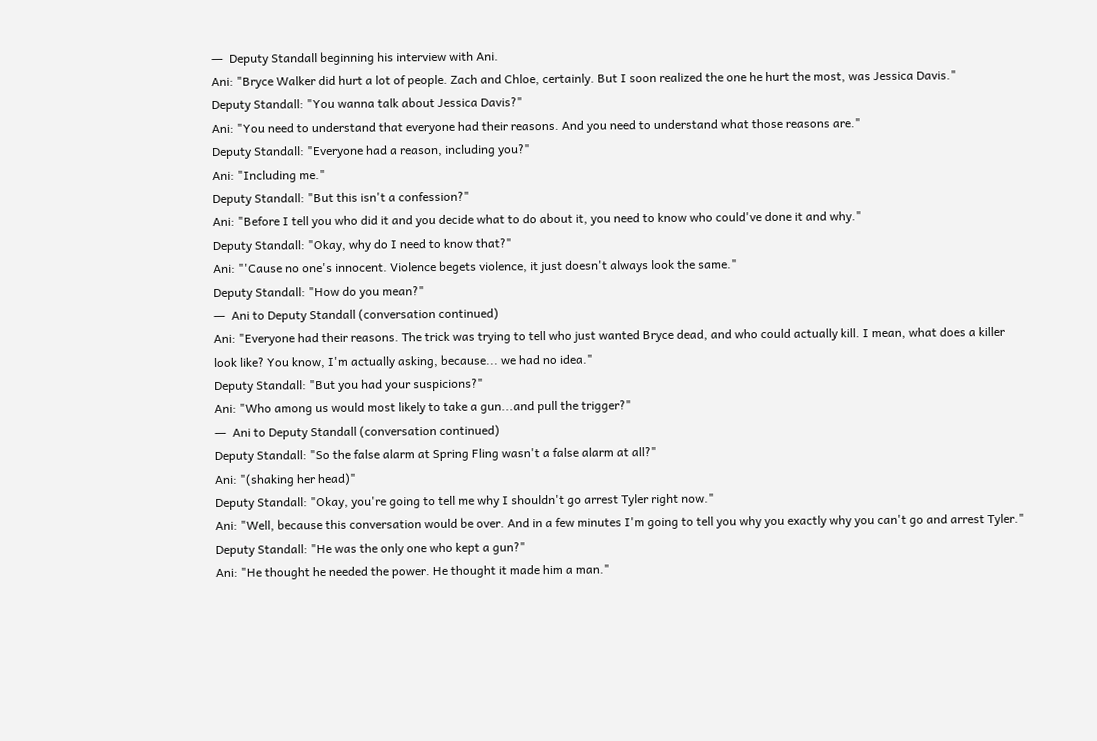―  Deputy Standall beginning his interview with Ani.
Ani: "Bryce Walker did hurt a lot of people. Zach and Chloe, certainly. But I soon realized the one he hurt the most, was Jessica Davis."
Deputy Standall: "You wanna talk about Jessica Davis?"
Ani: "You need to understand that everyone had their reasons. And you need to understand what those reasons are."
Deputy Standall: "Everyone had a reason, including you?"
Ani: "Including me."
Deputy Standall: "But this isn't a confession?"
Ani: "Before I tell you who did it and you decide what to do about it, you need to know who could've done it and why."
Deputy Standall: "Okay, why do I need to know that?"
Ani: "'Cause no one's innocent. Violence begets violence, it just doesn't always look the same."
Deputy Standall: "How do you mean?"
―  Ani to Deputy Standall (conversation continued)
Ani: "Everyone had their reasons. The trick was trying to tell who just wanted Bryce dead, and who could actually kill. I mean, what does a killer look like? You know, I'm actually asking, because... we had no idea."
Deputy Standall: "But you had your suspicions?"
Ani: "Who among us would most likely to take a gun...and pull the trigger?"
―  Ani to Deputy Standall (conversation continued)
Deputy Standall: "So the false alarm at Spring Fling wasn't a false alarm at all?"
Ani: "(shaking her head)"
Deputy Standall: "Okay, you're going to tell me why I shouldn't go arrest Tyler right now."
Ani: "Well, because this conversation would be over. And in a few minutes I'm going to tell you why you exactly why you can't go and arrest Tyler."
Deputy Standall: "He was the only one who kept a gun?"
Ani: "He thought he needed the power. He thought it made him a man."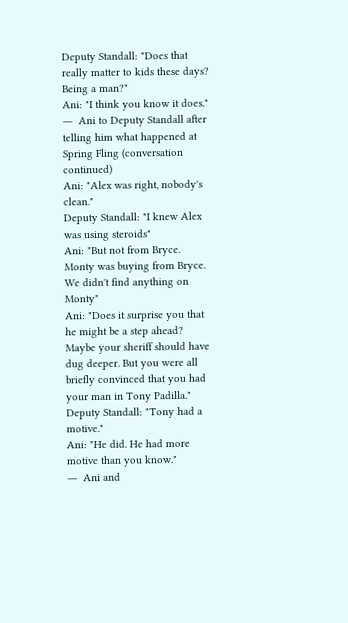Deputy Standall: "Does that really matter to kids these days? Being a man?"
Ani: "I think you know it does."
―  Ani to Deputy Standall after telling him what happened at Spring Fling (conversation continued)
Ani: "Alex was right, nobody's clean."
Deputy Standall: "I knew Alex was using steroids"
Ani: "But not from Bryce. Monty was buying from Bryce. We didn't find anything on Monty"
Ani: "Does it surprise you that he might be a step ahead? Maybe your sheriff should have dug deeper. But you were all briefly convinced that you had your man in Tony Padilla."
Deputy Standall: "Tony had a motive."
Ani: "He did. He had more motive than you know."
―  Ani and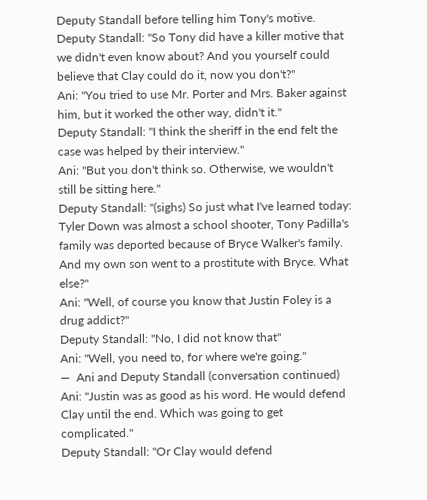Deputy Standall before telling him Tony's motive.
Deputy Standall: "So Tony did have a killer motive that we didn't even know about? And you yourself could believe that Clay could do it, now you don't?"
Ani: "You tried to use Mr. Porter and Mrs. Baker against him, but it worked the other way, didn't it."
Deputy Standall: "I think the sheriff in the end felt the case was helped by their interview."
Ani: "But you don't think so. Otherwise, we wouldn't still be sitting here."
Deputy Standall: "(sighs) So just what I've learned today: Tyler Down was almost a school shooter, Tony Padilla's family was deported because of Bryce Walker's family. And my own son went to a prostitute with Bryce. What else?"
Ani: "Well, of course you know that Justin Foley is a drug addict?"
Deputy Standall: "No, I did not know that"
Ani: "Well, you need to, for where we're going."
―  Ani and Deputy Standall (conversation continued)
Ani: "Justin was as good as his word. He would defend Clay until the end. Which was going to get complicated."
Deputy Standall: "Or Clay would defend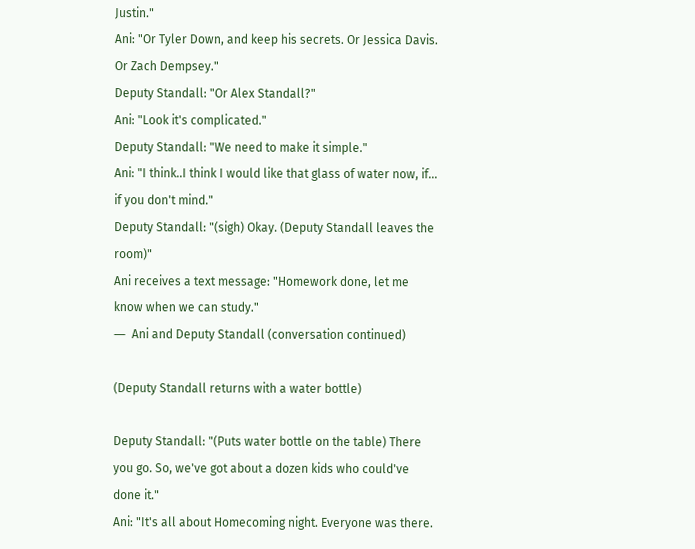Justin."
Ani: "Or Tyler Down, and keep his secrets. Or Jessica Davis. Or Zach Dempsey."
Deputy Standall: "Or Alex Standall?"
Ani: "Look it's complicated."
Deputy Standall: "We need to make it simple."
Ani: "I think..I think I would like that glass of water now, if... if you don't mind."
Deputy Standall: "(sigh) Okay. (Deputy Standall leaves the room)"
Ani receives a text message: "Homework done, let me know when we can study."
―  Ani and Deputy Standall (conversation continued)

(Deputy Standall returns with a water bottle)

Deputy Standall: "(Puts water bottle on the table) There you go. So, we've got about a dozen kids who could've done it."
Ani: "It's all about Homecoming night. Everyone was there.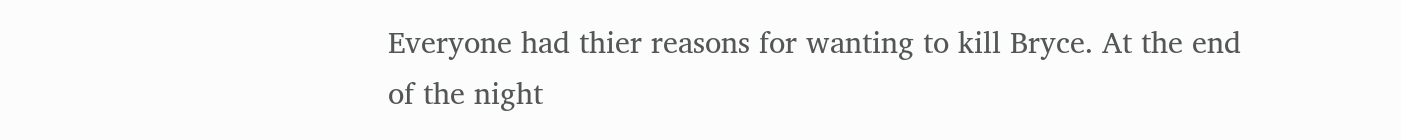Everyone had thier reasons for wanting to kill Bryce. At the end of the night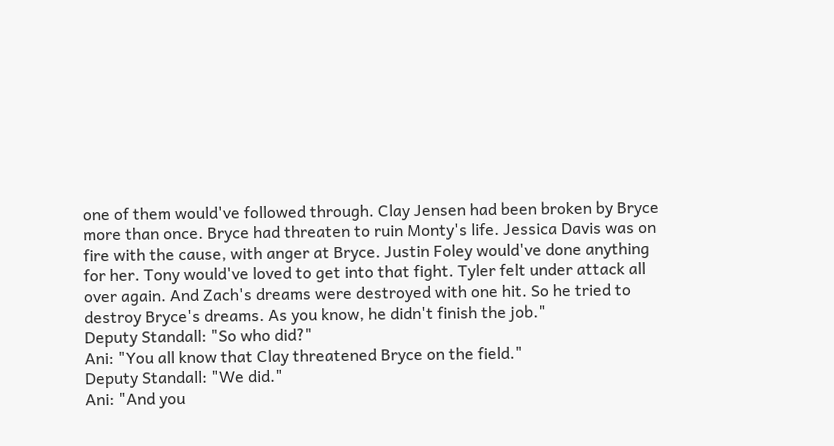one of them would've followed through. Clay Jensen had been broken by Bryce more than once. Bryce had threaten to ruin Monty's life. Jessica Davis was on fire with the cause, with anger at Bryce. Justin Foley would've done anything for her. Tony would've loved to get into that fight. Tyler felt under attack all over again. And Zach's dreams were destroyed with one hit. So he tried to destroy Bryce's dreams. As you know, he didn't finish the job."
Deputy Standall: "So who did?"
Ani: "You all know that Clay threatened Bryce on the field."
Deputy Standall: "We did."
Ani: "And you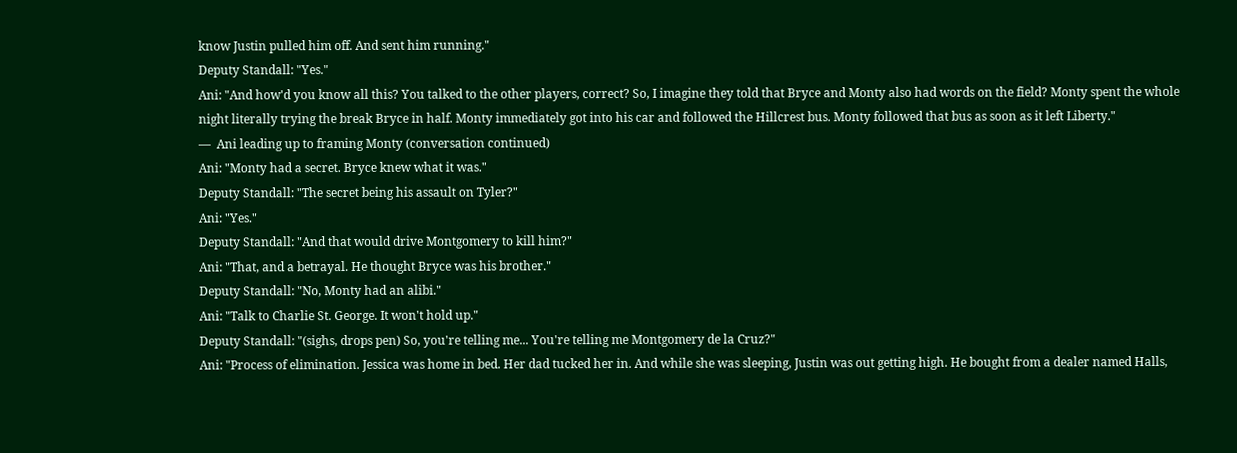know Justin pulled him off. And sent him running."
Deputy Standall: "Yes."
Ani: "And how'd you know all this? You talked to the other players, correct? So, I imagine they told that Bryce and Monty also had words on the field? Monty spent the whole night literally trying the break Bryce in half. Monty immediately got into his car and followed the Hillcrest bus. Monty followed that bus as soon as it left Liberty."
―  Ani leading up to framing Monty (conversation continued)
Ani: "Monty had a secret. Bryce knew what it was."
Deputy Standall: "The secret being his assault on Tyler?"
Ani: "Yes."
Deputy Standall: "And that would drive Montgomery to kill him?"
Ani: "That, and a betrayal. He thought Bryce was his brother."
Deputy Standall: "No, Monty had an alibi."
Ani: "Talk to Charlie St. George. It won't hold up."
Deputy Standall: "(sighs, drops pen) So, you're telling me... You're telling me Montgomery de la Cruz?"
Ani: "Process of elimination. Jessica was home in bed. Her dad tucked her in. And while she was sleeping, Justin was out getting high. He bought from a dealer named Halls,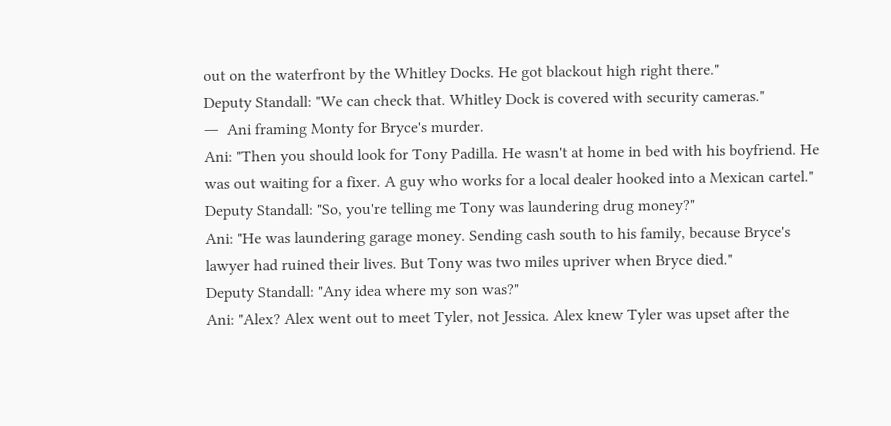out on the waterfront by the Whitley Docks. He got blackout high right there."
Deputy Standall: "We can check that. Whitley Dock is covered with security cameras."
―  Ani framing Monty for Bryce's murder.
Ani: "Then you should look for Tony Padilla. He wasn't at home in bed with his boyfriend. He was out waiting for a fixer. A guy who works for a local dealer hooked into a Mexican cartel."
Deputy Standall: "So, you're telling me Tony was laundering drug money?"
Ani: "He was laundering garage money. Sending cash south to his family, because Bryce's lawyer had ruined their lives. But Tony was two miles upriver when Bryce died."
Deputy Standall: "Any idea where my son was?"
Ani: "Alex? Alex went out to meet Tyler, not Jessica. Alex knew Tyler was upset after the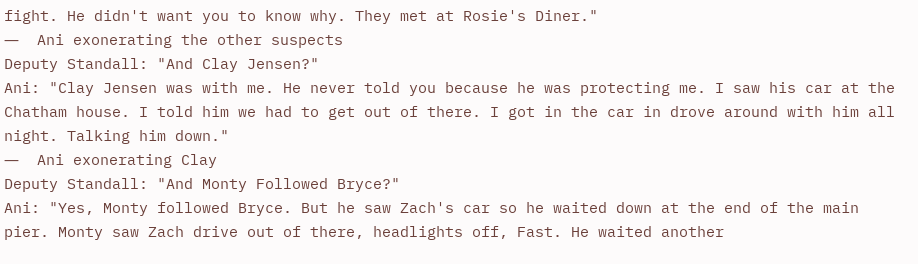fight. He didn't want you to know why. They met at Rosie's Diner."
―  Ani exonerating the other suspects
Deputy Standall: "And Clay Jensen?"
Ani: "Clay Jensen was with me. He never told you because he was protecting me. I saw his car at the Chatham house. I told him we had to get out of there. I got in the car in drove around with him all night. Talking him down."
―  Ani exonerating Clay
Deputy Standall: "And Monty Followed Bryce?"
Ani: "Yes, Monty followed Bryce. But he saw Zach's car so he waited down at the end of the main pier. Monty saw Zach drive out of there, headlights off, Fast. He waited another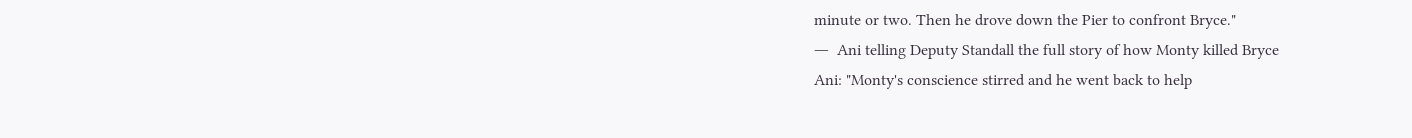minute or two. Then he drove down the Pier to confront Bryce."
―  Ani telling Deputy Standall the full story of how Monty killed Bryce
Ani: "Monty's conscience stirred and he went back to help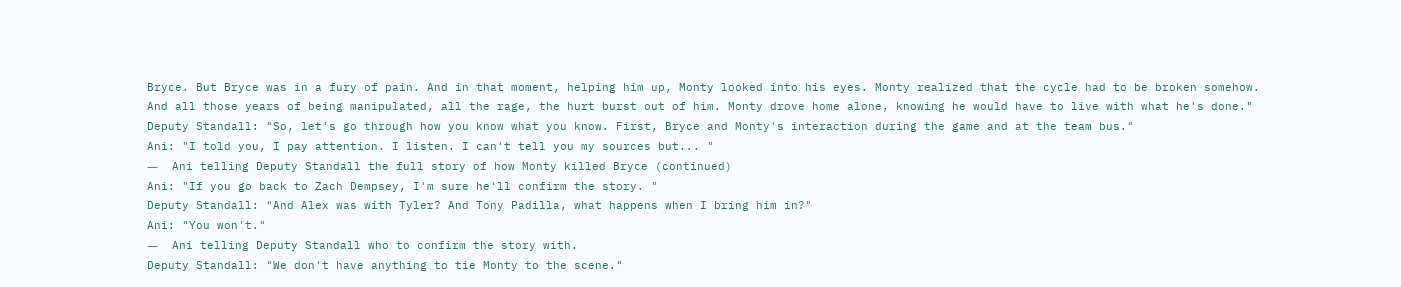Bryce. But Bryce was in a fury of pain. And in that moment, helping him up, Monty looked into his eyes. Monty realized that the cycle had to be broken somehow. And all those years of being manipulated, all the rage, the hurt burst out of him. Monty drove home alone, knowing he would have to live with what he's done."
Deputy Standall: "So, let's go through how you know what you know. First, Bryce and Monty's interaction during the game and at the team bus."
Ani: "I told you, I pay attention. I listen. I can't tell you my sources but... "
―  Ani telling Deputy Standall the full story of how Monty killed Bryce (continued)
Ani: "If you go back to Zach Dempsey, I'm sure he'll confirm the story. "
Deputy Standall: "And Alex was with Tyler? And Tony Padilla, what happens when I bring him in?"
Ani: "You won't."
―  Ani telling Deputy Standall who to confirm the story with.
Deputy Standall: "We don't have anything to tie Monty to the scene."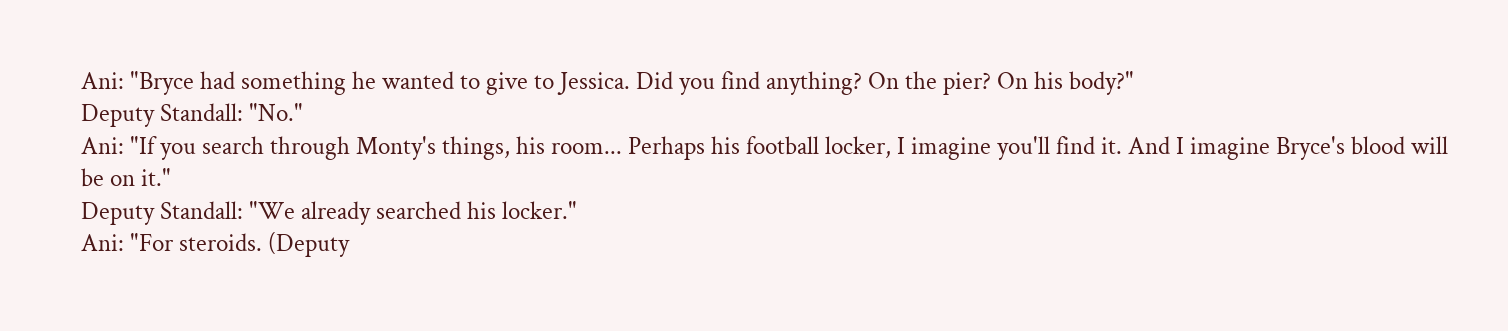Ani: "Bryce had something he wanted to give to Jessica. Did you find anything? On the pier? On his body?"
Deputy Standall: "No."
Ani: "If you search through Monty's things, his room... Perhaps his football locker, I imagine you'll find it. And I imagine Bryce's blood will be on it."
Deputy Standall: "We already searched his locker."
Ani: "For steroids. (Deputy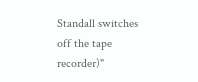Standall switches off the tape recorder)"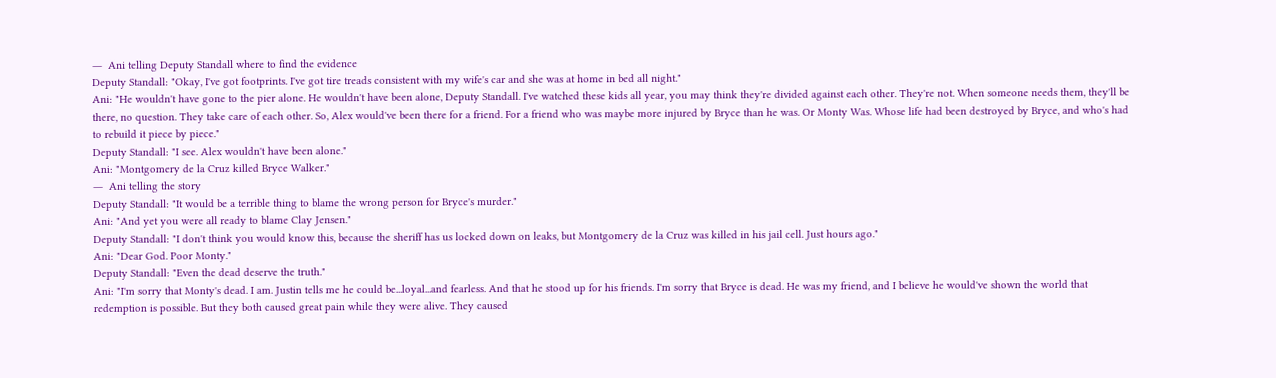―  Ani telling Deputy Standall where to find the evidence
Deputy Standall: "Okay, I've got footprints. I've got tire treads consistent with my wife's car and she was at home in bed all night."
Ani: "He wouldn't have gone to the pier alone. He wouldn't have been alone, Deputy Standall. I've watched these kids all year, you may think they're divided against each other. They're not. When someone needs them, they'll be there, no question. They take care of each other. So, Alex would've been there for a friend. For a friend who was maybe more injured by Bryce than he was. Or Monty Was. Whose life had been destroyed by Bryce, and who's had to rebuild it piece by piece."
Deputy Standall: "I see. Alex wouldn't have been alone."
Ani: "Montgomery de la Cruz killed Bryce Walker."
―  Ani telling the story
Deputy Standall: "It would be a terrible thing to blame the wrong person for Bryce's murder."
Ani: "And yet you were all ready to blame Clay Jensen."
Deputy Standall: "I don't think you would know this, because the sheriff has us locked down on leaks, but Montgomery de la Cruz was killed in his jail cell. Just hours ago."
Ani: "Dear God. Poor Monty."
Deputy Standall: "Even the dead deserve the truth."
Ani: "I'm sorry that Monty's dead. I am. Justin tells me he could be...loyal...and fearless. And that he stood up for his friends. I'm sorry that Bryce is dead. He was my friend, and I believe he would've shown the world that redemption is possible. But they both caused great pain while they were alive. They caused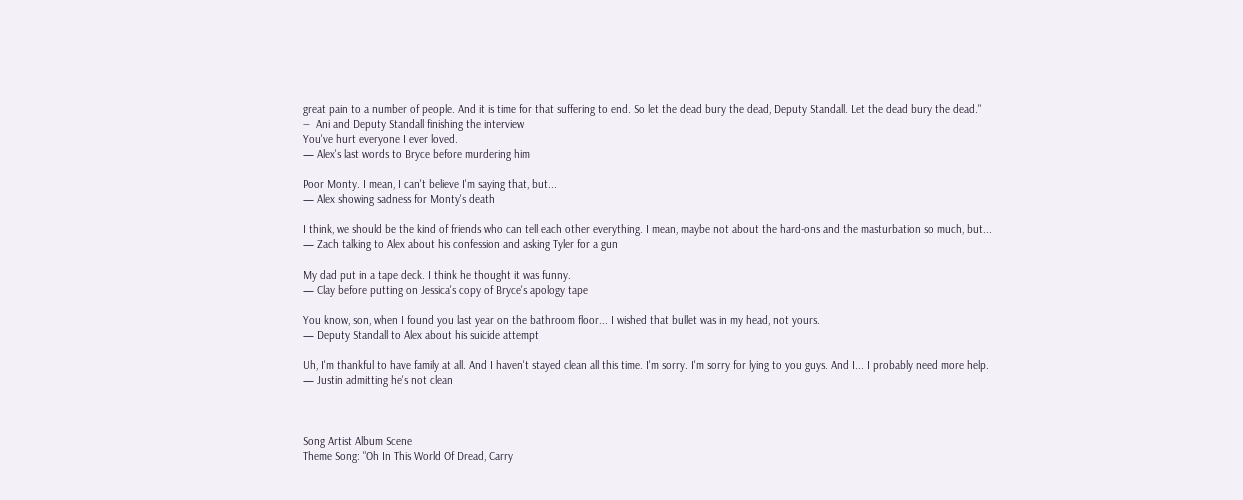great pain to a number of people. And it is time for that suffering to end. So let the dead bury the dead, Deputy Standall. Let the dead bury the dead."
―  Ani and Deputy Standall finishing the interview
You've hurt everyone I ever loved.
— Alex's last words to Bryce before murdering him

Poor Monty. I mean, I can't believe I'm saying that, but...
— Alex showing sadness for Monty's death

I think, we should be the kind of friends who can tell each other everything. I mean, maybe not about the hard-ons and the masturbation so much, but...
— Zach talking to Alex about his confession and asking Tyler for a gun

My dad put in a tape deck. I think he thought it was funny.
— Clay before putting on Jessica's copy of Bryce's apology tape

You know, son, when I found you last year on the bathroom floor... I wished that bullet was in my head, not yours.
— Deputy Standall to Alex about his suicide attempt

Uh, I'm thankful to have family at all. And I haven't stayed clean all this time. I'm sorry. I'm sorry for lying to you guys. And I... I probably need more help.
— Justin admitting he's not clean



Song Artist Album Scene
Theme Song: "Oh In This World Of Dread, Carry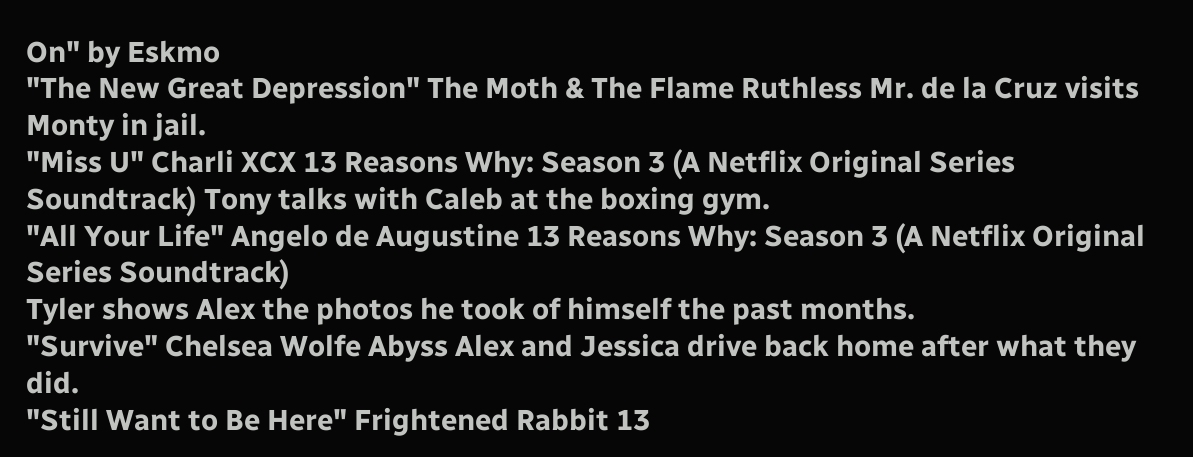On" by Eskmo
"The New Great Depression" The Moth & The Flame Ruthless Mr. de la Cruz visits Monty in jail.
"Miss U" Charli XCX 13 Reasons Why: Season 3 (A Netflix Original Series Soundtrack) Tony talks with Caleb at the boxing gym.
"All Your Life" Angelo de Augustine 13 Reasons Why: Season 3 (A Netflix Original Series Soundtrack)
Tyler shows Alex the photos he took of himself the past months.
"Survive" Chelsea Wolfe Abyss Alex and Jessica drive back home after what they did.
"Still Want to Be Here" Frightened Rabbit 13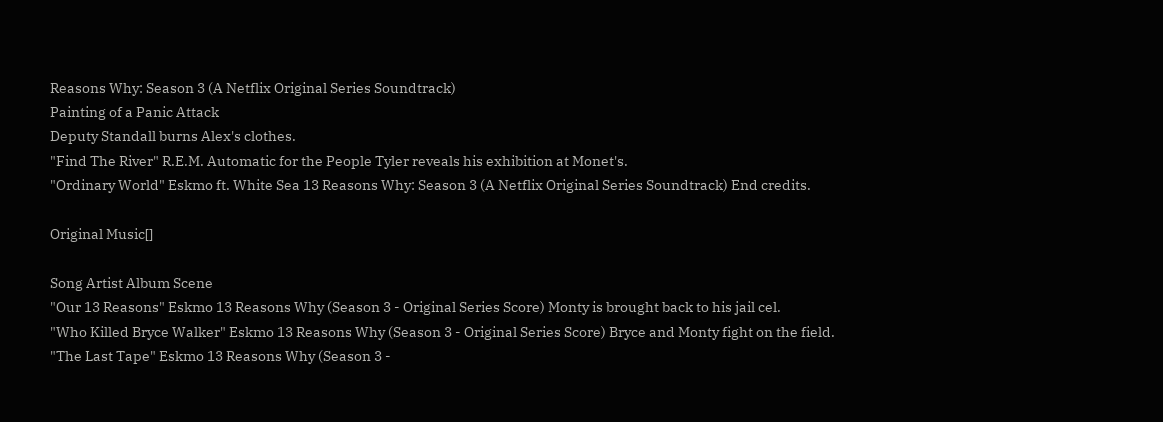Reasons Why: Season 3 (A Netflix Original Series Soundtrack)
Painting of a Panic Attack
Deputy Standall burns Alex's clothes.
"Find The River" R.E.M. Automatic for the People Tyler reveals his exhibition at Monet's.
"Ordinary World" Eskmo ft. White Sea 13 Reasons Why: Season 3 (A Netflix Original Series Soundtrack) End credits.

Original Music[]

Song Artist Album Scene
"Our 13 Reasons" Eskmo 13 Reasons Why (Season 3 - Original Series Score) Monty is brought back to his jail cel.
"Who Killed Bryce Walker" Eskmo 13 Reasons Why (Season 3 - Original Series Score) Bryce and Monty fight on the field.
"The Last Tape" Eskmo 13 Reasons Why (Season 3 -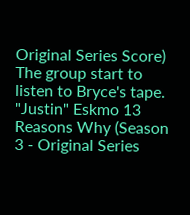Original Series Score) The group start to listen to Bryce's tape.
"Justin" Eskmo 13 Reasons Why (Season 3 - Original Series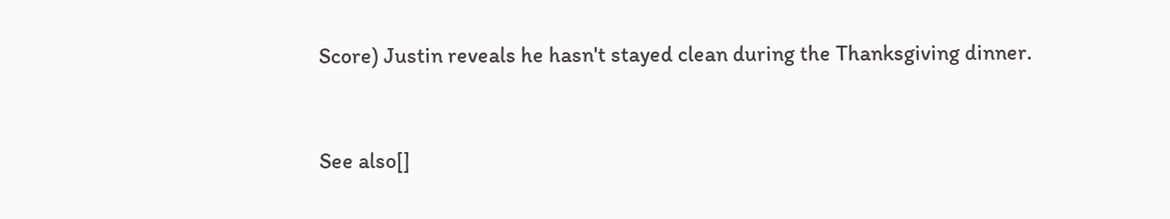Score) Justin reveals he hasn't stayed clean during the Thanksgiving dinner.


See also[]